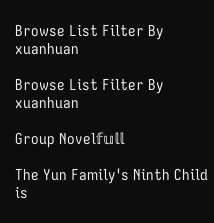Browse List Filter By xuanhuan

Browse List Filter By xuanhuan

Group Novel𝕗𝕦𝕝𝕝

The Yun Family's Ninth Child is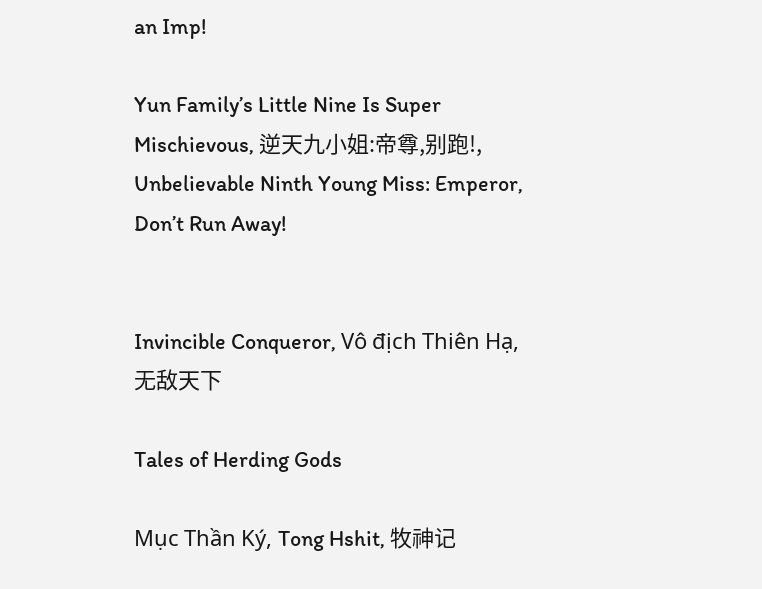an Imp!

Yun Family’s Little Nine Is Super Mischievous, 逆天九小姐:帝尊,别跑!, Unbelievable Ninth Young Miss: Emperor, Don’t Run Away!


Invincible Conqueror, Vô địch Thiên Hạ, 无敌天下

Tales of Herding Gods

Mục Thần Ký, Tong Hshit, 牧神记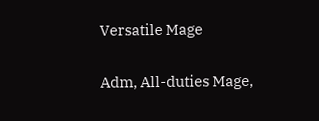Versatile Mage

Adm, All-duties Mage,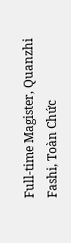Full-time Magister, Quanzhi Fashi, Toàn Chức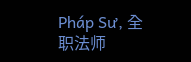Pháp Sư, 全职法师